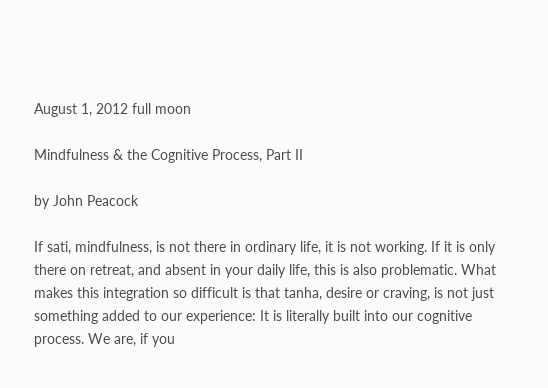August 1, 2012 full moon

Mindfulness & the Cognitive Process, Part II

by John Peacock

If sati, mindfulness, is not there in ordinary life, it is not working. If it is only there on retreat, and absent in your daily life, this is also problematic. What makes this integration so difficult is that tanha, desire or craving, is not just something added to our experience: It is literally built into our cognitive process. We are, if you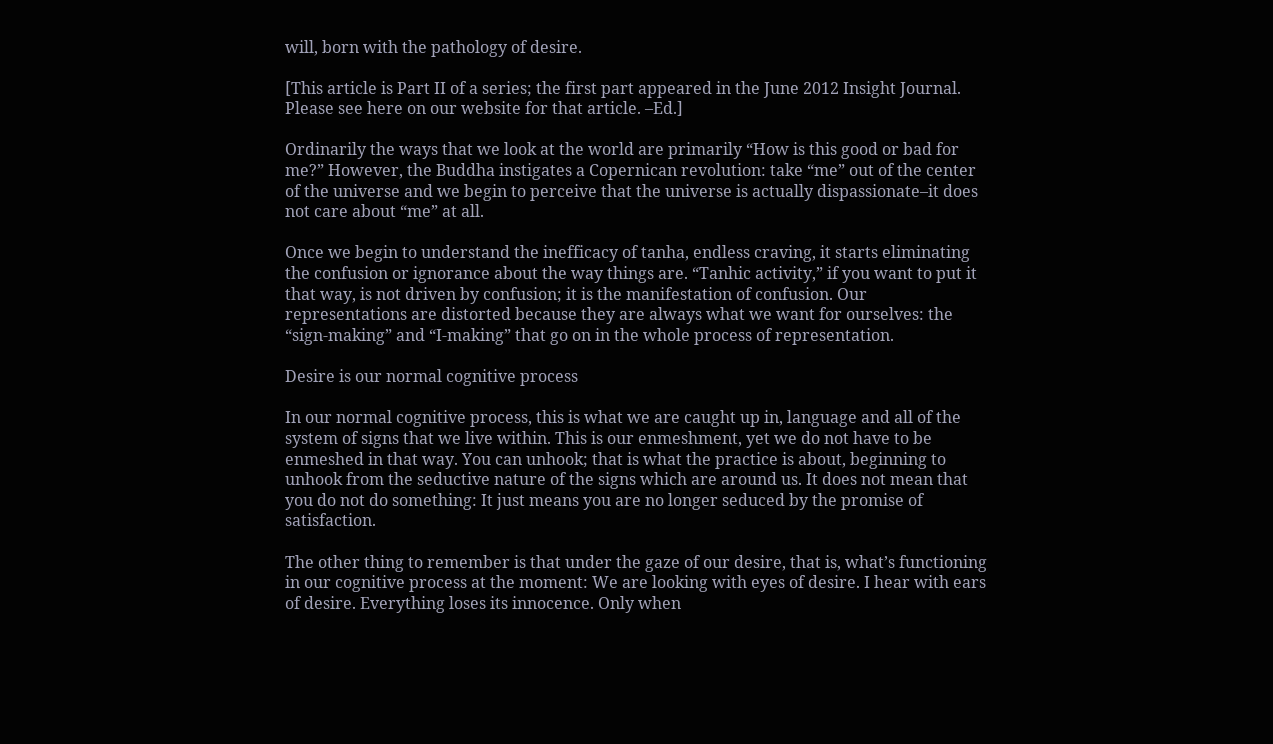will, born with the pathology of desire.

[This article is Part II of a series; the first part appeared in the June 2012 Insight Journal. Please see here on our website for that article. –Ed.]

Ordinarily the ways that we look at the world are primarily “How is this good or bad for me?” However, the Buddha instigates a Copernican revolution: take “me” out of the center of the universe and we begin to perceive that the universe is actually dispassionate–it does not care about “me” at all.

Once we begin to understand the inefficacy of tanha, endless craving, it starts eliminating the confusion or ignorance about the way things are. “Tanhic activity,” if you want to put it that way, is not driven by confusion; it is the manifestation of confusion. Our representations are distorted because they are always what we want for ourselves: the “sign-making” and “I-making” that go on in the whole process of representation.

Desire is our normal cognitive process

In our normal cognitive process, this is what we are caught up in, language and all of the system of signs that we live within. This is our enmeshment, yet we do not have to be enmeshed in that way. You can unhook; that is what the practice is about, beginning to unhook from the seductive nature of the signs which are around us. It does not mean that you do not do something: It just means you are no longer seduced by the promise of satisfaction.

The other thing to remember is that under the gaze of our desire, that is, what’s functioning in our cognitive process at the moment: We are looking with eyes of desire. I hear with ears of desire. Everything loses its innocence. Only when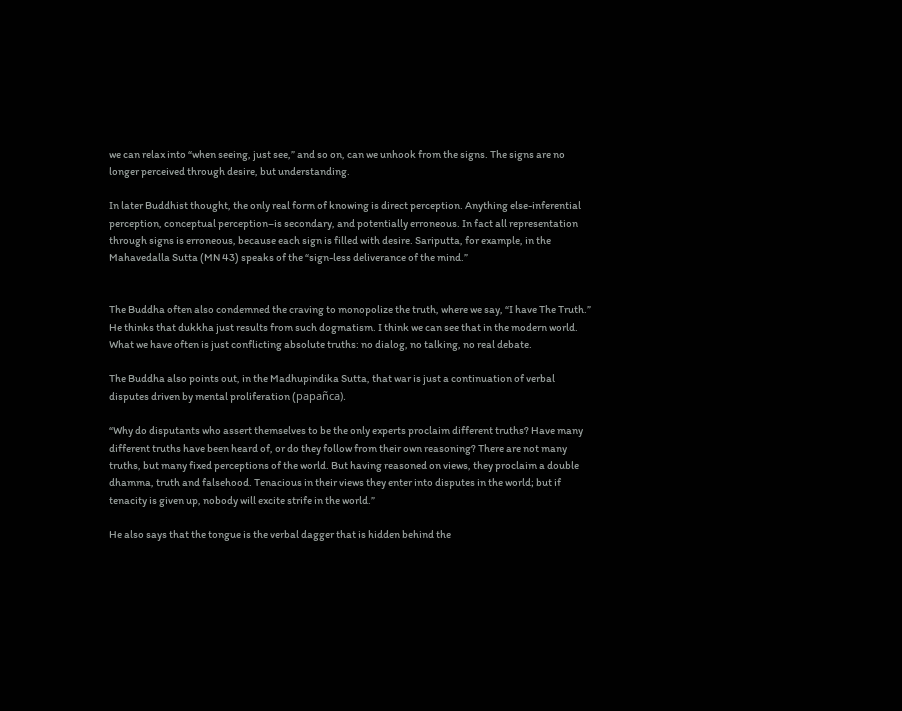we can relax into “when seeing, just see,” and so on, can we unhook from the signs. The signs are no longer perceived through desire, but understanding.

In later Buddhist thought, the only real form of knowing is direct perception. Anything else-inferential perception, conceptual perception–is secondary, and potentially erroneous. In fact all representation through signs is erroneous, because each sign is filled with desire. Sariputta, for example, in the Mahavedalla Sutta (MN 43) speaks of the “sign-less deliverance of the mind.”


The Buddha often also condemned the craving to monopolize the truth, where we say, “I have The Truth.” He thinks that dukkha just results from such dogmatism. I think we can see that in the modern world. What we have often is just conflicting absolute truths: no dialog, no talking, no real debate.

The Buddha also points out, in the Madhupindika Sutta, that war is just a continuation of verbal disputes driven by mental proliferation (papañca).

“Why do disputants who assert themselves to be the only experts proclaim different truths? Have many different truths have been heard of, or do they follow from their own reasoning? There are not many truths, but many fixed perceptions of the world. But having reasoned on views, they proclaim a double dhamma, truth and falsehood. Tenacious in their views they enter into disputes in the world; but if tenacity is given up, nobody will excite strife in the world.”

He also says that the tongue is the verbal dagger that is hidden behind the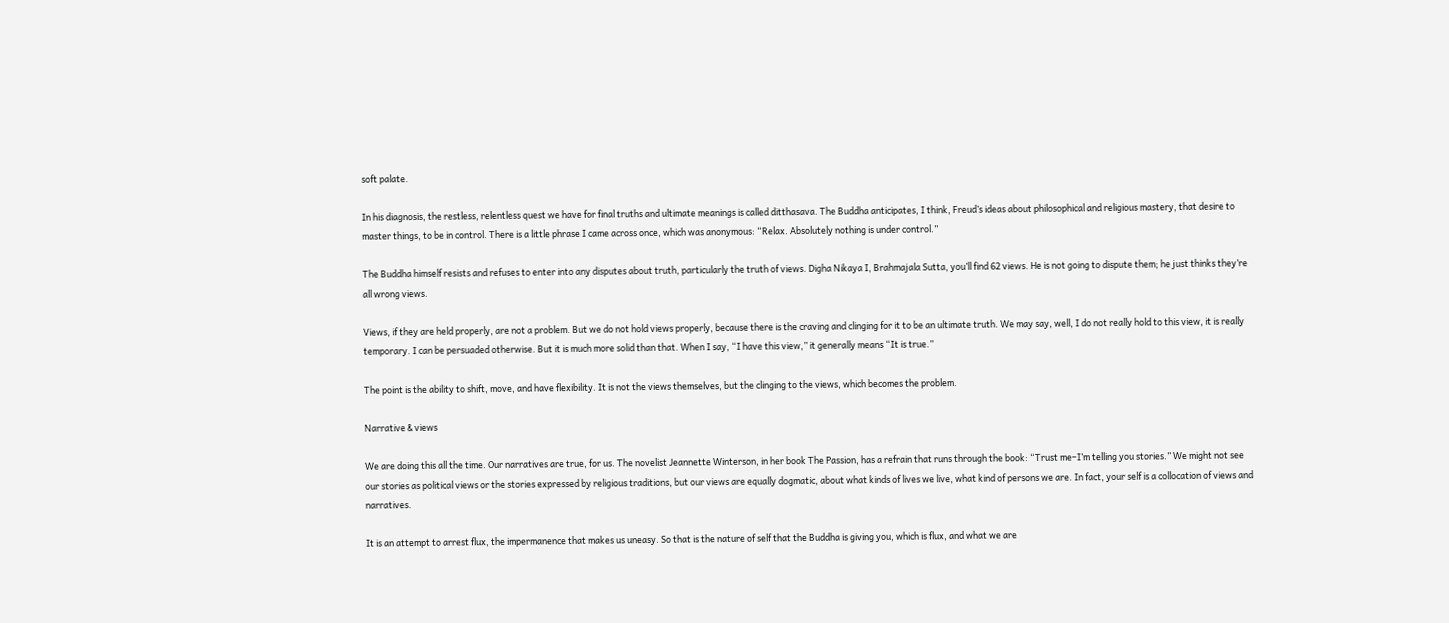soft palate.

In his diagnosis, the restless, relentless quest we have for final truths and ultimate meanings is called ditthasava. The Buddha anticipates, I think, Freud’s ideas about philosophical and religious mastery, that desire to master things, to be in control. There is a little phrase I came across once, which was anonymous: “Relax. Absolutely nothing is under control.”

The Buddha himself resists and refuses to enter into any disputes about truth, particularly the truth of views. Digha Nikaya I, Brahmajala Sutta, you’ll find 62 views. He is not going to dispute them; he just thinks they’re all wrong views.

Views, if they are held properly, are not a problem. But we do not hold views properly, because there is the craving and clinging for it to be an ultimate truth. We may say, well, I do not really hold to this view, it is really temporary. I can be persuaded otherwise. But it is much more solid than that. When I say, “I have this view,” it generally means “It is true.”

The point is the ability to shift, move, and have flexibility. It is not the views themselves, but the clinging to the views, which becomes the problem.

Narrative & views

We are doing this all the time. Our narratives are true, for us. The novelist Jeannette Winterson, in her book The Passion, has a refrain that runs through the book: “Trust me–I’m telling you stories.” We might not see our stories as political views or the stories expressed by religious traditions, but our views are equally dogmatic, about what kinds of lives we live, what kind of persons we are. In fact, your self is a collocation of views and narratives.

It is an attempt to arrest flux, the impermanence that makes us uneasy. So that is the nature of self that the Buddha is giving you, which is flux, and what we are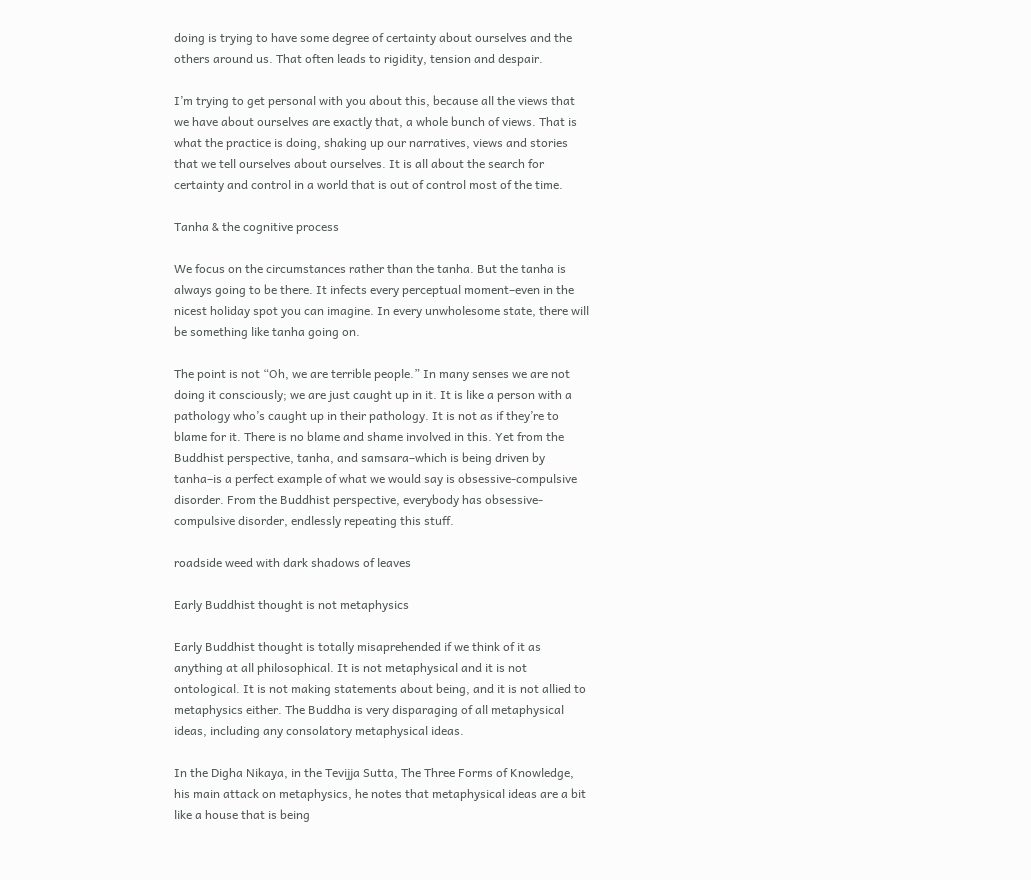doing is trying to have some degree of certainty about ourselves and the others around us. That often leads to rigidity, tension and despair.

I’m trying to get personal with you about this, because all the views that we have about ourselves are exactly that, a whole bunch of views. That is what the practice is doing, shaking up our narratives, views and stories that we tell ourselves about ourselves. It is all about the search for certainty and control in a world that is out of control most of the time.

Tanha & the cognitive process

We focus on the circumstances rather than the tanha. But the tanha is always going to be there. It infects every perceptual moment–even in the nicest holiday spot you can imagine. In every unwholesome state, there will be something like tanha going on.

The point is not “Oh, we are terrible people.” In many senses we are not doing it consciously; we are just caught up in it. It is like a person with a pathology who’s caught up in their pathology. It is not as if they’re to blame for it. There is no blame and shame involved in this. Yet from the Buddhist perspective, tanha, and samsara–which is being driven by tanha–is a perfect example of what we would say is obsessive-compulsive disorder. From the Buddhist perspective, everybody has obsessive-compulsive disorder, endlessly repeating this stuff.

roadside weed with dark shadows of leaves

Early Buddhist thought is not metaphysics

Early Buddhist thought is totally misaprehended if we think of it as anything at all philosophical. It is not metaphysical and it is not ontological. It is not making statements about being, and it is not allied to metaphysics either. The Buddha is very disparaging of all metaphysical ideas, including any consolatory metaphysical ideas.

In the Digha Nikaya, in the Tevijja Sutta, The Three Forms of Knowledge, his main attack on metaphysics, he notes that metaphysical ideas are a bit like a house that is being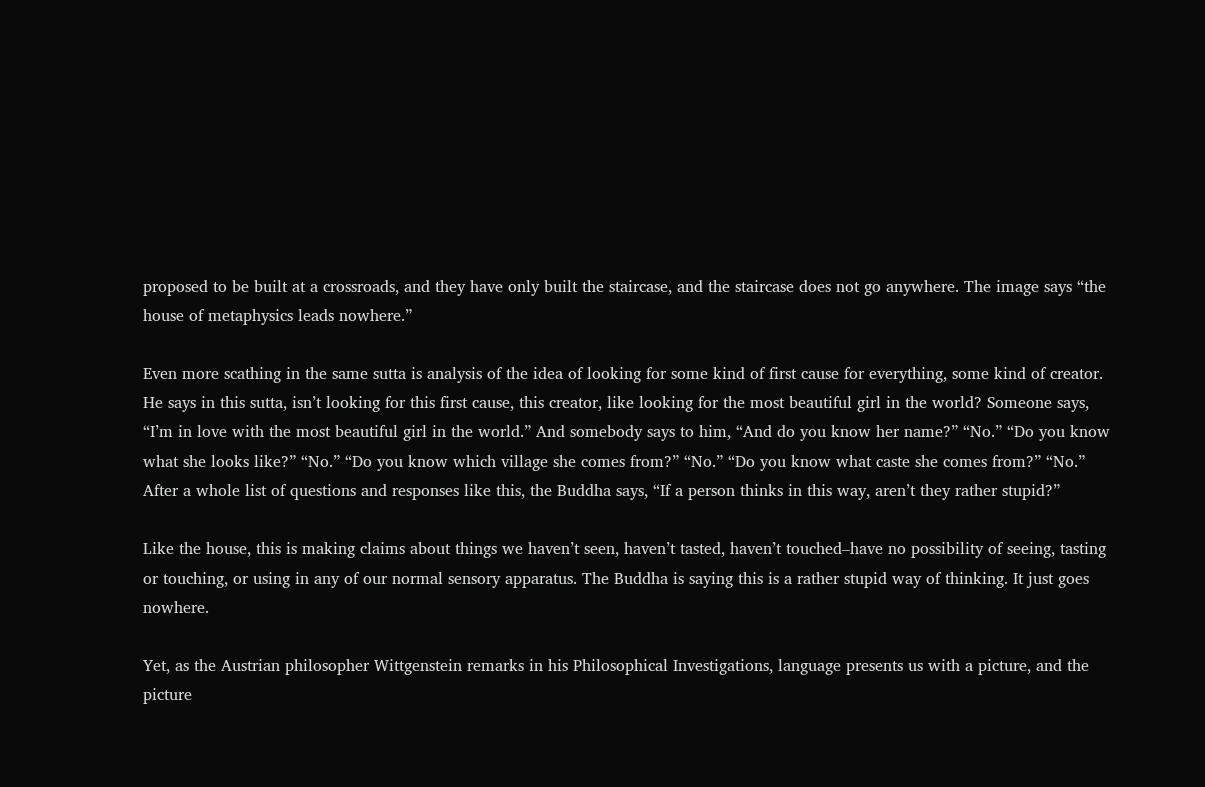proposed to be built at a crossroads, and they have only built the staircase, and the staircase does not go anywhere. The image says “the house of metaphysics leads nowhere.”

Even more scathing in the same sutta is analysis of the idea of looking for some kind of first cause for everything, some kind of creator. He says in this sutta, isn’t looking for this first cause, this creator, like looking for the most beautiful girl in the world? Someone says, “I’m in love with the most beautiful girl in the world.” And somebody says to him, “And do you know her name?” “No.” “Do you know what she looks like?” “No.” “Do you know which village she comes from?” “No.” “Do you know what caste she comes from?” “No.” After a whole list of questions and responses like this, the Buddha says, “If a person thinks in this way, aren’t they rather stupid?”

Like the house, this is making claims about things we haven’t seen, haven’t tasted, haven’t touched–have no possibility of seeing, tasting or touching, or using in any of our normal sensory apparatus. The Buddha is saying this is a rather stupid way of thinking. It just goes nowhere.

Yet, as the Austrian philosopher Wittgenstein remarks in his Philosophical Investigations, language presents us with a picture, and the picture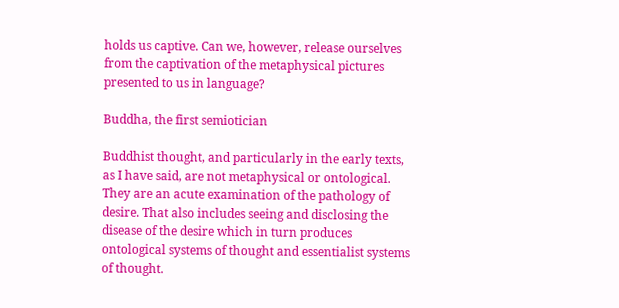holds us captive. Can we, however, release ourselves from the captivation of the metaphysical pictures presented to us in language?

Buddha, the first semiotician

Buddhist thought, and particularly in the early texts, as I have said, are not metaphysical or ontological. They are an acute examination of the pathology of desire. That also includes seeing and disclosing the disease of the desire which in turn produces ontological systems of thought and essentialist systems of thought.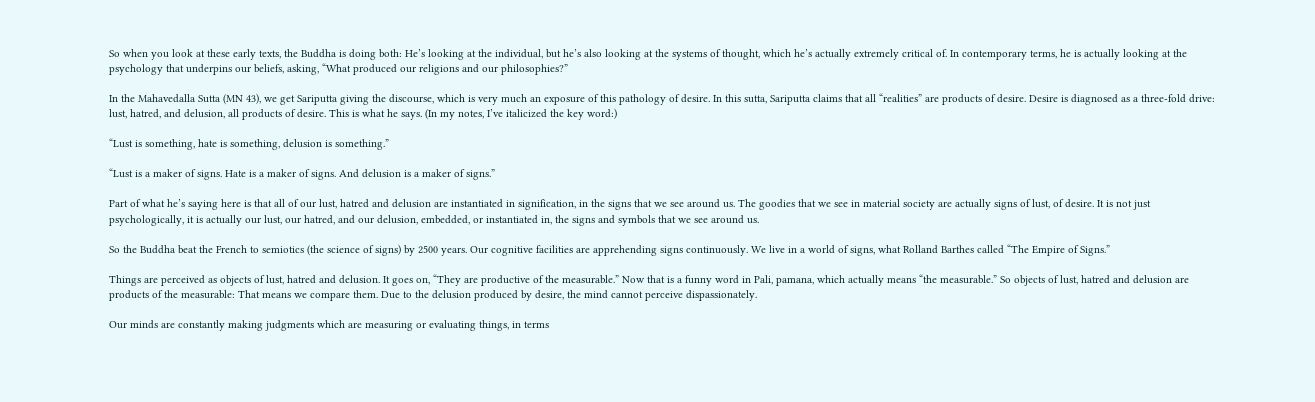So when you look at these early texts, the Buddha is doing both: He’s looking at the individual, but he’s also looking at the systems of thought, which he’s actually extremely critical of. In contemporary terms, he is actually looking at the psychology that underpins our beliefs, asking, “What produced our religions and our philosophies?”

In the Mahavedalla Sutta (MN 43), we get Sariputta giving the discourse, which is very much an exposure of this pathology of desire. In this sutta, Sariputta claims that all “realities” are products of desire. Desire is diagnosed as a three-fold drive: lust, hatred, and delusion, all products of desire. This is what he says. (In my notes, I’ve italicized the key word:)

“Lust is something, hate is something, delusion is something.”

“Lust is a maker of signs. Hate is a maker of signs. And delusion is a maker of signs.”

Part of what he’s saying here is that all of our lust, hatred and delusion are instantiated in signification, in the signs that we see around us. The goodies that we see in material society are actually signs of lust, of desire. It is not just psychologically, it is actually our lust, our hatred, and our delusion, embedded, or instantiated in, the signs and symbols that we see around us.

So the Buddha beat the French to semiotics (the science of signs) by 2500 years. Our cognitive facilities are apprehending signs continuously. We live in a world of signs, what Rolland Barthes called “The Empire of Signs.”

Things are perceived as objects of lust, hatred and delusion. It goes on, “They are productive of the measurable.” Now that is a funny word in Pali, pamana, which actually means “the measurable.” So objects of lust, hatred and delusion are products of the measurable: That means we compare them. Due to the delusion produced by desire, the mind cannot perceive dispassionately.

Our minds are constantly making judgments which are measuring or evaluating things, in terms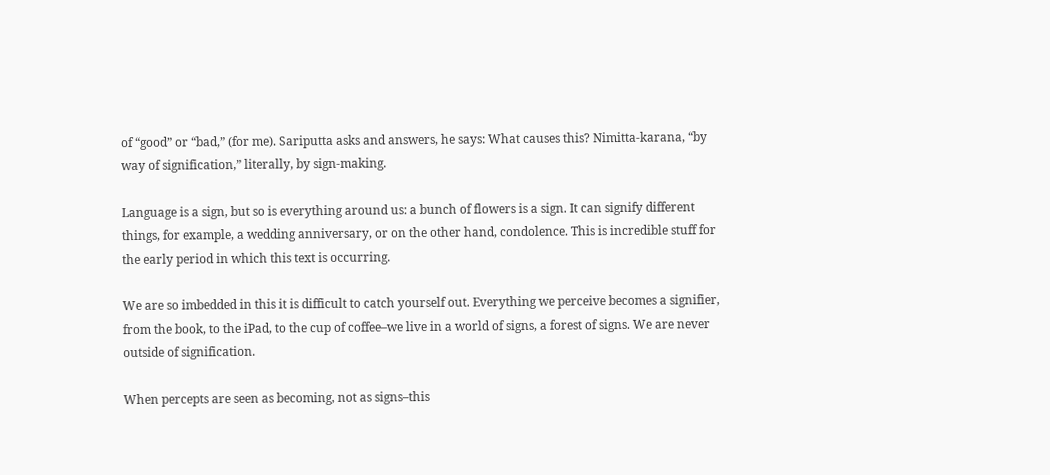of “good” or “bad,” (for me). Sariputta asks and answers, he says: What causes this? Nimitta-karana, “by way of signification,” literally, by sign-making.

Language is a sign, but so is everything around us: a bunch of flowers is a sign. It can signify different things, for example, a wedding anniversary, or on the other hand, condolence. This is incredible stuff for the early period in which this text is occurring.

We are so imbedded in this it is difficult to catch yourself out. Everything we perceive becomes a signifier, from the book, to the iPad, to the cup of coffee–we live in a world of signs, a forest of signs. We are never outside of signification.

When percepts are seen as becoming, not as signs–this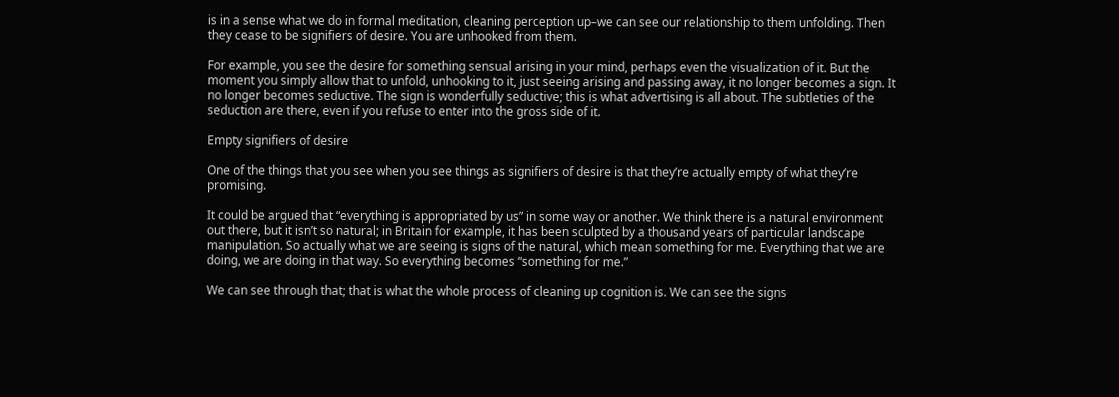is in a sense what we do in formal meditation, cleaning perception up–we can see our relationship to them unfolding. Then they cease to be signifiers of desire. You are unhooked from them.

For example, you see the desire for something sensual arising in your mind, perhaps even the visualization of it. But the moment you simply allow that to unfold, unhooking to it, just seeing arising and passing away, it no longer becomes a sign. It no longer becomes seductive. The sign is wonderfully seductive; this is what advertising is all about. The subtleties of the seduction are there, even if you refuse to enter into the gross side of it.

Empty signifiers of desire

One of the things that you see when you see things as signifiers of desire is that they’re actually empty of what they’re promising.

It could be argued that “everything is appropriated by us” in some way or another. We think there is a natural environment out there, but it isn’t so natural; in Britain for example, it has been sculpted by a thousand years of particular landscape manipulation. So actually what we are seeing is signs of the natural, which mean something for me. Everything that we are doing, we are doing in that way. So everything becomes “something for me.”

We can see through that; that is what the whole process of cleaning up cognition is. We can see the signs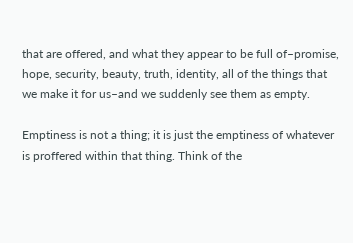that are offered, and what they appear to be full of–promise, hope, security, beauty, truth, identity, all of the things that we make it for us–and we suddenly see them as empty.

Emptiness is not a thing; it is just the emptiness of whatever is proffered within that thing. Think of the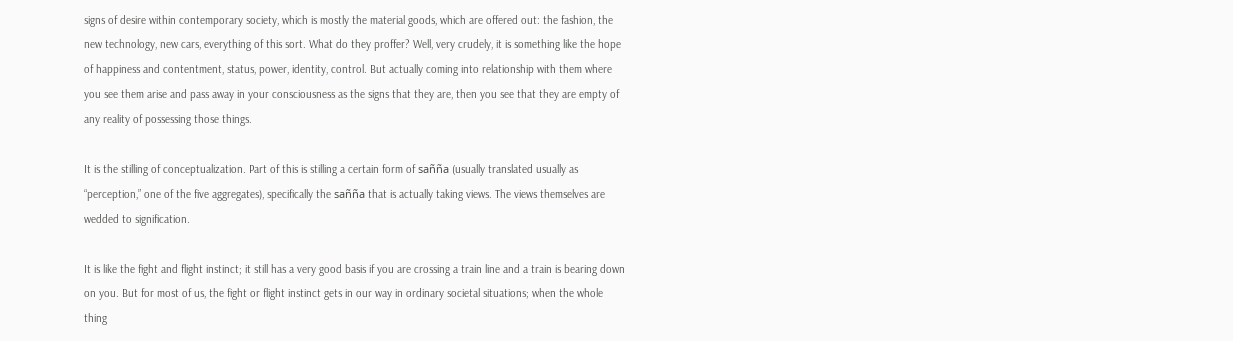signs of desire within contemporary society, which is mostly the material goods, which are offered out: the fashion, the new technology, new cars, everything of this sort. What do they proffer? Well, very crudely, it is something like the hope of happiness and contentment, status, power, identity, control. But actually coming into relationship with them where you see them arise and pass away in your consciousness as the signs that they are, then you see that they are empty of any reality of possessing those things.

It is the stilling of conceptualization. Part of this is stilling a certain form of sañña (usually translated usually as “perception,” one of the five aggregates), specifically the sañña that is actually taking views. The views themselves are wedded to signification.

It is like the fight and flight instinct; it still has a very good basis if you are crossing a train line and a train is bearing down on you. But for most of us, the fight or flight instinct gets in our way in ordinary societal situations; when the whole thing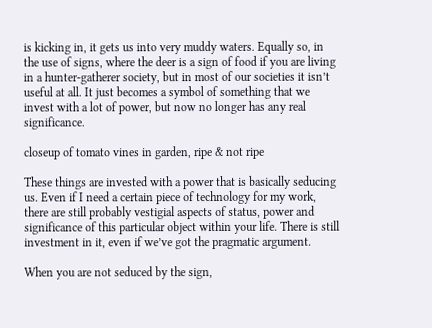is kicking in, it gets us into very muddy waters. Equally so, in the use of signs, where the deer is a sign of food if you are living in a hunter-gatherer society, but in most of our societies it isn’t useful at all. It just becomes a symbol of something that we invest with a lot of power, but now no longer has any real significance.

closeup of tomato vines in garden, ripe & not ripe

These things are invested with a power that is basically seducing us. Even if I need a certain piece of technology for my work, there are still probably vestigial aspects of status, power and significance of this particular object within your life. There is still investment in it, even if we’ve got the pragmatic argument.

When you are not seduced by the sign,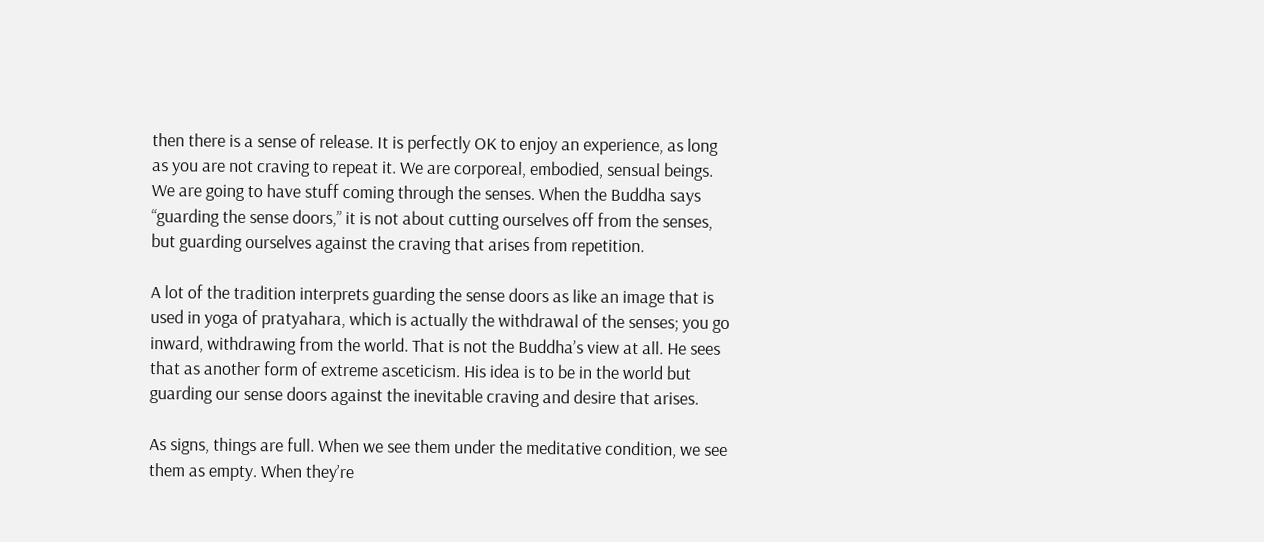then there is a sense of release. It is perfectly OK to enjoy an experience, as long as you are not craving to repeat it. We are corporeal, embodied, sensual beings. We are going to have stuff coming through the senses. When the Buddha says “guarding the sense doors,” it is not about cutting ourselves off from the senses, but guarding ourselves against the craving that arises from repetition.

A lot of the tradition interprets guarding the sense doors as like an image that is used in yoga of pratyahara, which is actually the withdrawal of the senses; you go inward, withdrawing from the world. That is not the Buddha’s view at all. He sees that as another form of extreme asceticism. His idea is to be in the world but guarding our sense doors against the inevitable craving and desire that arises.

As signs, things are full. When we see them under the meditative condition, we see them as empty. When they’re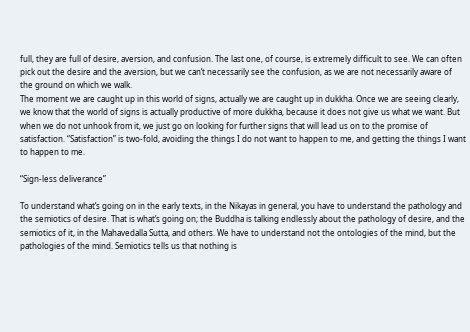full, they are full of desire, aversion, and confusion. The last one, of course, is extremely difficult to see. We can often pick out the desire and the aversion, but we can’t necessarily see the confusion, as we are not necessarily aware of the ground on which we walk.
The moment we are caught up in this world of signs, actually we are caught up in dukkha. Once we are seeing clearly, we know that the world of signs is actually productive of more dukkha, because it does not give us what we want. But when we do not unhook from it, we just go on looking for further signs that will lead us on to the promise of satisfaction. “Satisfaction” is two-fold, avoiding the things I do not want to happen to me, and getting the things I want to happen to me.

“Sign-less deliverance”

To understand what’s going on in the early texts, in the Nikayas in general, you have to understand the pathology and the semiotics of desire. That is what’s going on; the Buddha is talking endlessly about the pathology of desire, and the semiotics of it, in the Mahavedalla Sutta, and others. We have to understand not the ontologies of the mind, but the pathologies of the mind. Semiotics tells us that nothing is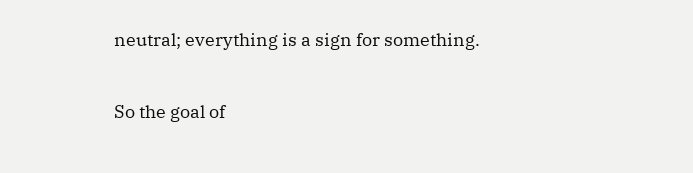neutral; everything is a sign for something.

So the goal of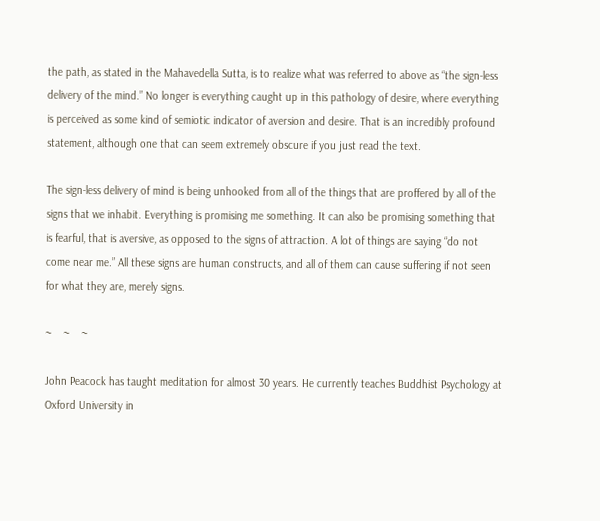the path, as stated in the Mahavedella Sutta, is to realize what was referred to above as “the sign-less delivery of the mind.” No longer is everything caught up in this pathology of desire, where everything is perceived as some kind of semiotic indicator of aversion and desire. That is an incredibly profound statement, although one that can seem extremely obscure if you just read the text.

The sign-less delivery of mind is being unhooked from all of the things that are proffered by all of the signs that we inhabit. Everything is promising me something. It can also be promising something that is fearful, that is aversive, as opposed to the signs of attraction. A lot of things are saying “do not come near me.” All these signs are human constructs, and all of them can cause suffering if not seen for what they are, merely signs.

~    ~    ~

John Peacock has taught meditation for almost 30 years. He currently teaches Buddhist Psychology at Oxford University in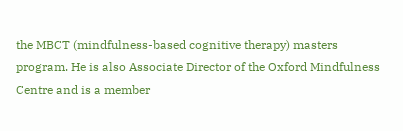the MBCT (mindfulness-based cognitive therapy) masters program. He is also Associate Director of the Oxford Mindfulness Centre and is a member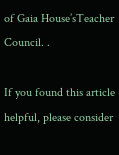of Gaia House’sTeacher Council. .

If you found this article helpful, please consider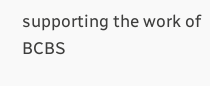supporting the work of BCBS